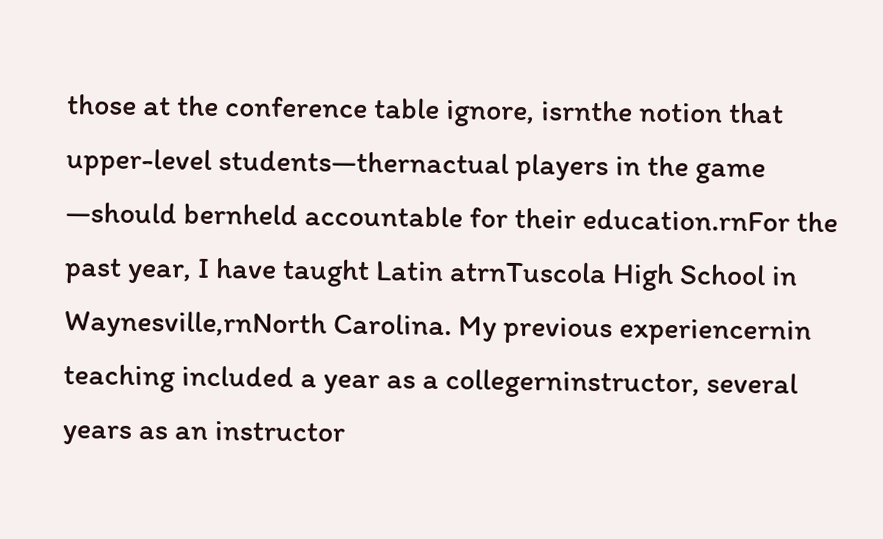those at the conference table ignore, isrnthe notion that upper-level students—thernactual players in the game —should bernheld accountable for their education.rnFor the past year, I have taught Latin atrnTuscola High School in Waynesville,rnNorth Carolina. My previous experiencernin teaching included a year as a collegerninstructor, several years as an instructor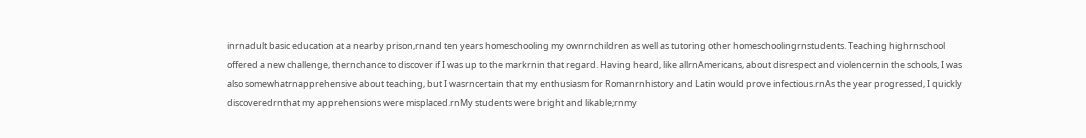inrnadult basic education at a nearby prison,rnand ten years homeschooling my ownrnchildren as well as tutoring other homeschoolingrnstudents. Teaching highrnschool offered a new challenge, thernchance to discover if I was up to the markrnin that regard. Having heard, like allrnAmericans, about disrespect and violencernin the schools, I was also somewhatrnapprehensive about teaching, but I wasrncertain that my enthusiasm for Romanrnhistory and Latin would prove infectious.rnAs the year progressed, I quickly discoveredrnthat my apprehensions were misplaced.rnMy students were bright and likable;rnmy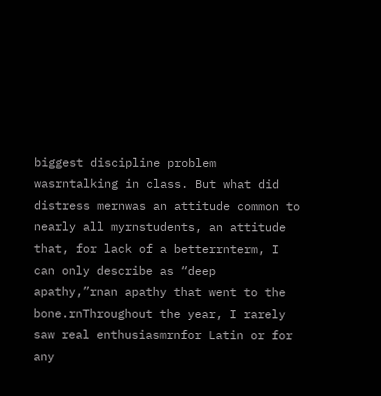biggest discipline problem wasrntalking in class. But what did distress mernwas an attitude common to nearly all myrnstudents, an attitude that, for lack of a betterrnterm, I can only describe as “deep apathy,”rnan apathy that went to the bone.rnThroughout the year, I rarely saw real enthusiasmrnfor Latin or for any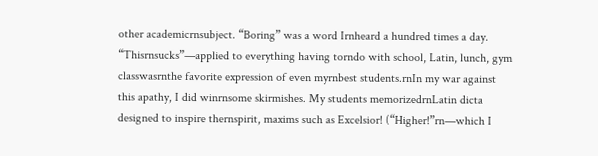other academicrnsubject. “Boring” was a word Irnheard a hundred times a day. “Thisrnsucks”—applied to everything having torndo with school, Latin, lunch, gym classwasrnthe favorite expression of even myrnbest students.rnIn my war against this apathy, I did winrnsome skirmishes. My students memorizedrnLatin dicta designed to inspire thernspirit, maxims such as Excelsior! (“Higher!”rn—which I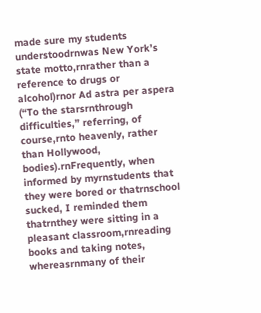made sure my students understoodrnwas New York’s state motto,rnrather than a reference to drugs or alcohol)rnor Ad astra per aspera (“To the starsrnthrough difficulties,” referring, of course,rnto heavenly, rather than Hollywood, bodies).rnFrequently, when informed by myrnstudents that they were bored or thatrnschool sucked, I reminded them thatrnthey were sitting in a pleasant classroom,rnreading books and taking notes, whereasrnmany of their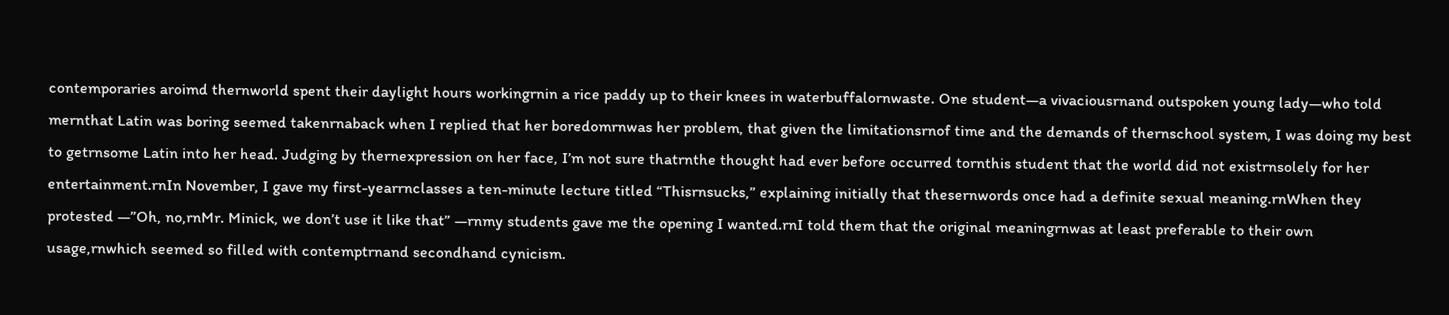contemporaries aroimd thernworld spent their daylight hours workingrnin a rice paddy up to their knees in waterbuffalornwaste. One student—a vivaciousrnand outspoken young lady—who told mernthat Latin was boring seemed takenrnaback when I replied that her boredomrnwas her problem, that given the limitationsrnof time and the demands of thernschool system, I was doing my best to getrnsome Latin into her head. Judging by thernexpression on her face, I’m not sure thatrnthe thought had ever before occurred tornthis student that the world did not existrnsolely for her entertainment.rnIn November, I gave my first-yearrnclasses a ten-minute lecture titled “Thisrnsucks,” explaining initially that thesernwords once had a definite sexual meaning.rnWhen they protested —”Oh, no,rnMr. Minick, we don’t use it like that” —rnmy students gave me the opening I wanted.rnI told them that the original meaningrnwas at least preferable to their own usage,rnwhich seemed so filled with contemptrnand secondhand cynicism.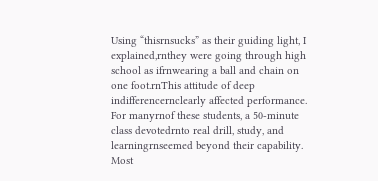Using “thisrnsucks” as their guiding light, I explained,rnthey were going through high school as ifrnwearing a ball and chain on one foot.rnThis attitude of deep indifferencernclearly affected performance. For manyrnof these students, a 50-minute class devotedrnto real drill, study, and learningrnseemed beyond their capability. Most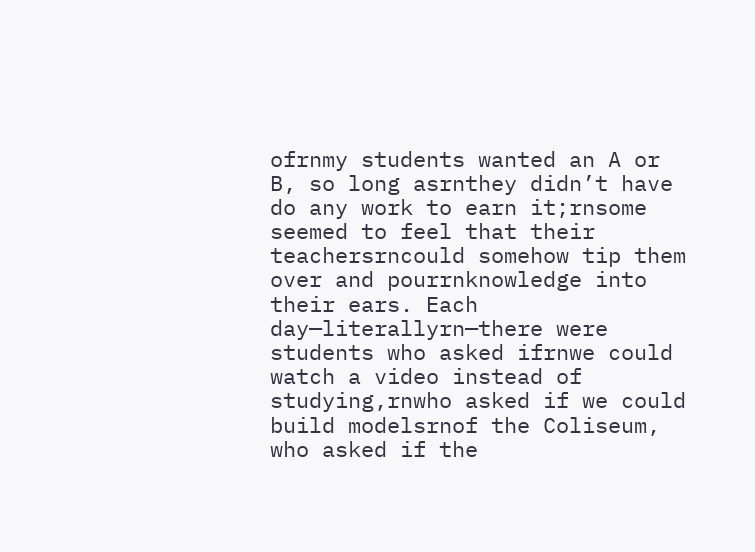ofrnmy students wanted an A or B, so long asrnthey didn’t have do any work to earn it;rnsome seemed to feel that their teachersrncould somehow tip them over and pourrnknowledge into their ears. Each day—literallyrn—there were students who asked ifrnwe could watch a video instead of studying,rnwho asked if we could build modelsrnof the Coliseum, who asked if the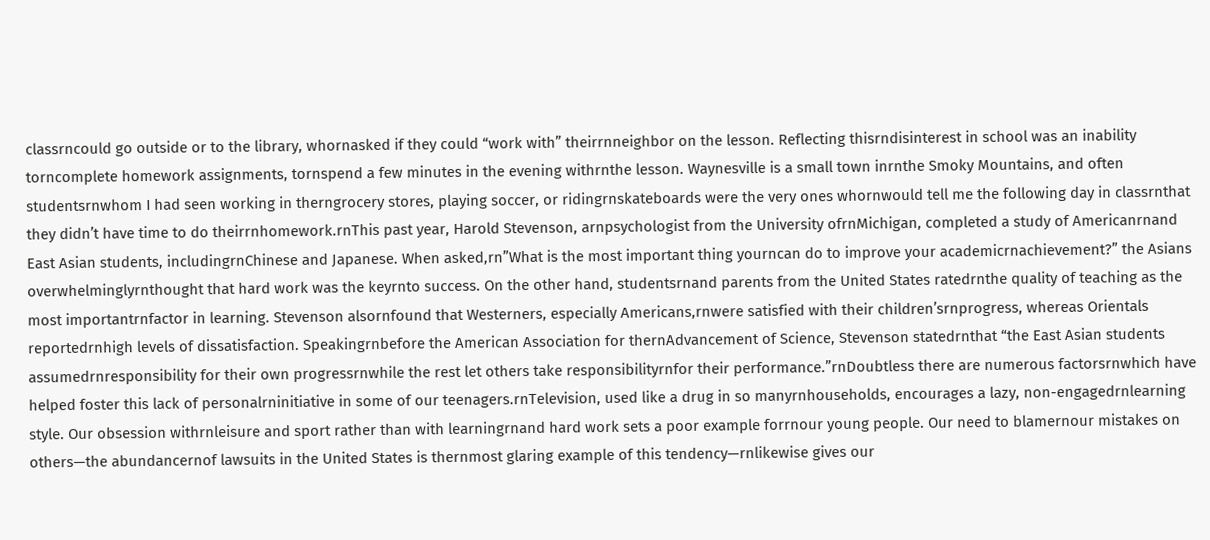classrncould go outside or to the library, whornasked if they could “work with” theirrnneighbor on the lesson. Reflecting thisrndisinterest in school was an inability torncomplete homework assignments, tornspend a few minutes in the evening withrnthe lesson. Waynesville is a small town inrnthe Smoky Mountains, and often studentsrnwhom I had seen working in therngrocery stores, playing soccer, or ridingrnskateboards were the very ones whornwould tell me the following day in classrnthat they didn’t have time to do theirrnhomework.rnThis past year, Harold Stevenson, arnpsychologist from the University ofrnMichigan, completed a study of Americanrnand East Asian students, includingrnChinese and Japanese. When asked,rn”What is the most important thing yourncan do to improve your academicrnachievement?” the Asians overwhelminglyrnthought that hard work was the keyrnto success. On the other hand, studentsrnand parents from the United States ratedrnthe quality of teaching as the most importantrnfactor in learning. Stevenson alsornfound that Westerners, especially Americans,rnwere satisfied with their children’srnprogress, whereas Orientals reportedrnhigh levels of dissatisfaction. Speakingrnbefore the American Association for thernAdvancement of Science, Stevenson statedrnthat “the East Asian students assumedrnresponsibility for their own progressrnwhile the rest let others take responsibilityrnfor their performance.”rnDoubtless there are numerous factorsrnwhich have helped foster this lack of personalrninitiative in some of our teenagers.rnTelevision, used like a drug in so manyrnhouseholds, encourages a lazy, non-engagedrnlearning style. Our obsession withrnleisure and sport rather than with learningrnand hard work sets a poor example forrnour young people. Our need to blamernour mistakes on others—the abundancernof lawsuits in the United States is thernmost glaring example of this tendency—rnlikewise gives our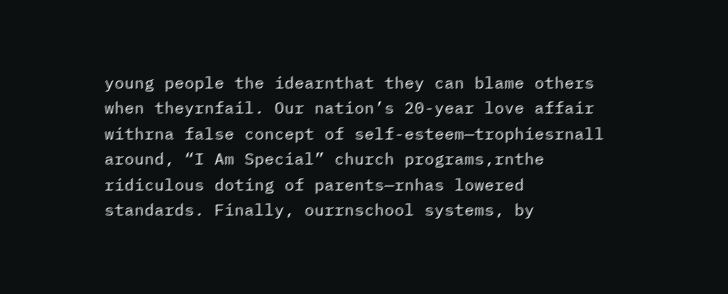young people the idearnthat they can blame others when theyrnfail. Our nation’s 20-year love affair withrna false concept of self-esteem—trophiesrnall around, “I Am Special” church programs,rnthe ridiculous doting of parents—rnhas lowered standards. Finally, ourrnschool systems, by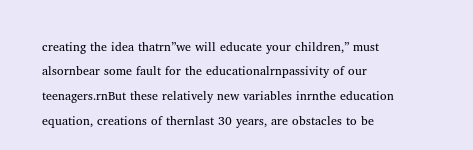creating the idea thatrn”we will educate your children,” must alsornbear some fault for the educationalrnpassivity of our teenagers.rnBut these relatively new variables inrnthe education equation, creations of thernlast 30 years, are obstacles to be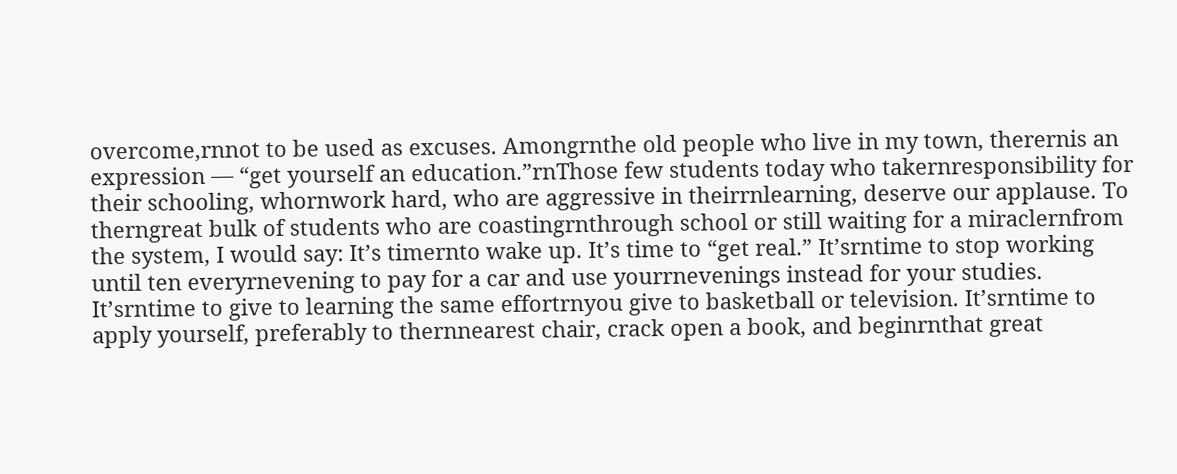overcome,rnnot to be used as excuses. Amongrnthe old people who live in my town, therernis an expression — “get yourself an education.”rnThose few students today who takernresponsibility for their schooling, whornwork hard, who are aggressive in theirrnlearning, deserve our applause. To therngreat bulk of students who are coastingrnthrough school or still waiting for a miraclernfrom the system, I would say: It’s timernto wake up. It’s time to “get real.” It’srntime to stop working until ten everyrnevening to pay for a car and use yourrnevenings instead for your studies. It’srntime to give to learning the same effortrnyou give to basketball or television. It’srntime to apply yourself, preferably to thernnearest chair, crack open a book, and beginrnthat great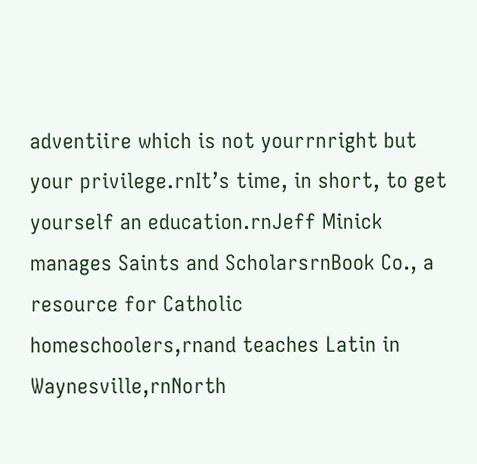adventiire which is not yourrnright but your privilege.rnIt’s time, in short, to get yourself an education.rnJeff Minick manages Saints and ScholarsrnBook Co., a resource for Catholic homeschoolers,rnand teaches Latin in Waynesville,rnNorth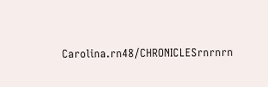Carolina.rn48/CHRONICLESrnrnrn